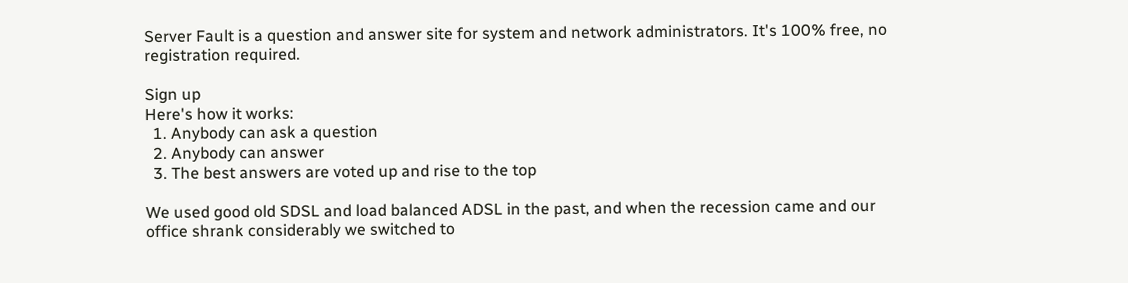Server Fault is a question and answer site for system and network administrators. It's 100% free, no registration required.

Sign up
Here's how it works:
  1. Anybody can ask a question
  2. Anybody can answer
  3. The best answers are voted up and rise to the top

We used good old SDSL and load balanced ADSL in the past, and when the recession came and our office shrank considerably we switched to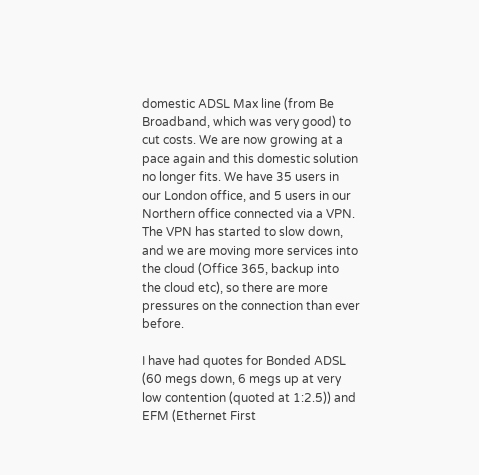domestic ADSL Max line (from Be Broadband, which was very good) to cut costs. We are now growing at a pace again and this domestic solution no longer fits. We have 35 users in our London office, and 5 users in our Northern office connected via a VPN. The VPN has started to slow down, and we are moving more services into the cloud (Office 365, backup into the cloud etc), so there are more pressures on the connection than ever before.

I have had quotes for Bonded ADSL (60 megs down, 6 megs up at very low contention (quoted at 1:2.5)) and EFM (Ethernet First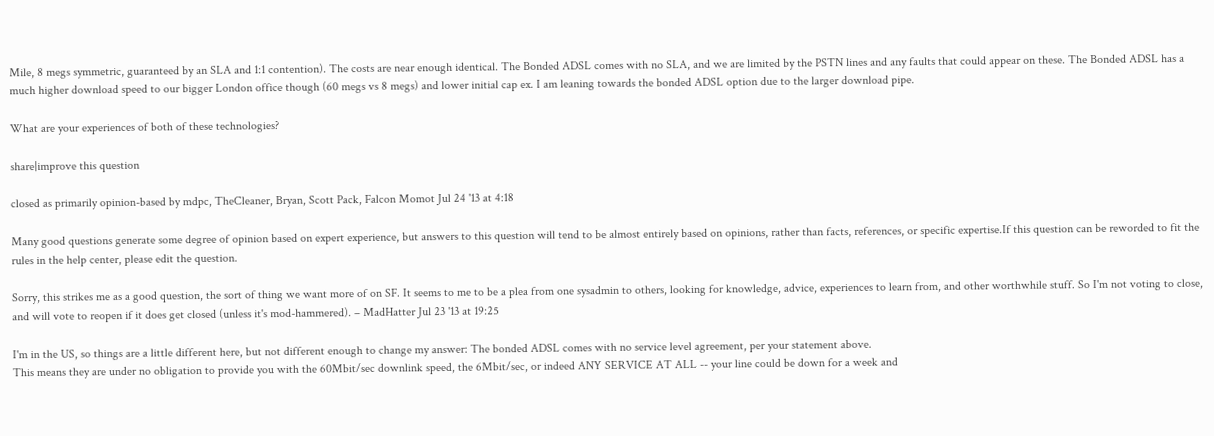Mile, 8 megs symmetric, guaranteed by an SLA and 1:1 contention). The costs are near enough identical. The Bonded ADSL comes with no SLA, and we are limited by the PSTN lines and any faults that could appear on these. The Bonded ADSL has a much higher download speed to our bigger London office though (60 megs vs 8 megs) and lower initial cap ex. I am leaning towards the bonded ADSL option due to the larger download pipe.

What are your experiences of both of these technologies?

share|improve this question

closed as primarily opinion-based by mdpc, TheCleaner, Bryan, Scott Pack, Falcon Momot Jul 24 '13 at 4:18

Many good questions generate some degree of opinion based on expert experience, but answers to this question will tend to be almost entirely based on opinions, rather than facts, references, or specific expertise.If this question can be reworded to fit the rules in the help center, please edit the question.

Sorry, this strikes me as a good question, the sort of thing we want more of on SF. It seems to me to be a plea from one sysadmin to others, looking for knowledge, advice, experiences to learn from, and other worthwhile stuff. So I'm not voting to close, and will vote to reopen if it does get closed (unless it's mod-hammered). – MadHatter Jul 23 '13 at 19:25

I'm in the US, so things are a little different here, but not different enough to change my answer: The bonded ADSL comes with no service level agreement, per your statement above.
This means they are under no obligation to provide you with the 60Mbit/sec downlink speed, the 6Mbit/sec, or indeed ANY SERVICE AT ALL -- your line could be down for a week and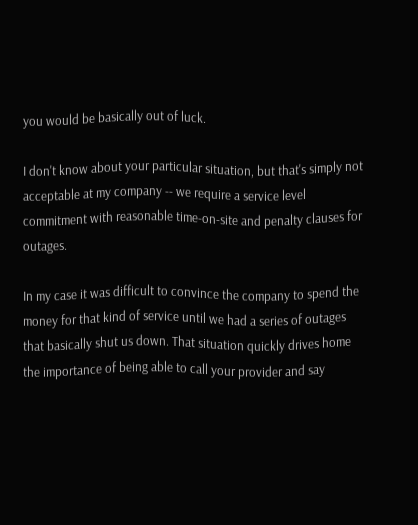you would be basically out of luck.

I don't know about your particular situation, but that's simply not acceptable at my company -- we require a service level commitment with reasonable time-on-site and penalty clauses for outages.

In my case it was difficult to convince the company to spend the money for that kind of service until we had a series of outages that basically shut us down. That situation quickly drives home the importance of being able to call your provider and say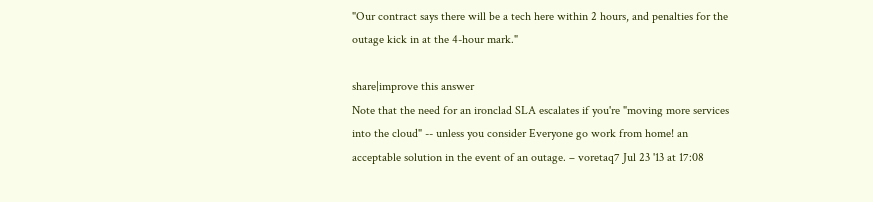"Our contract says there will be a tech here within 2 hours, and penalties for the outage kick in at the 4-hour mark."

share|improve this answer
Note that the need for an ironclad SLA escalates if you're "moving more services into the cloud" -- unless you consider Everyone go work from home! an acceptable solution in the event of an outage. – voretaq7 Jul 23 '13 at 17:08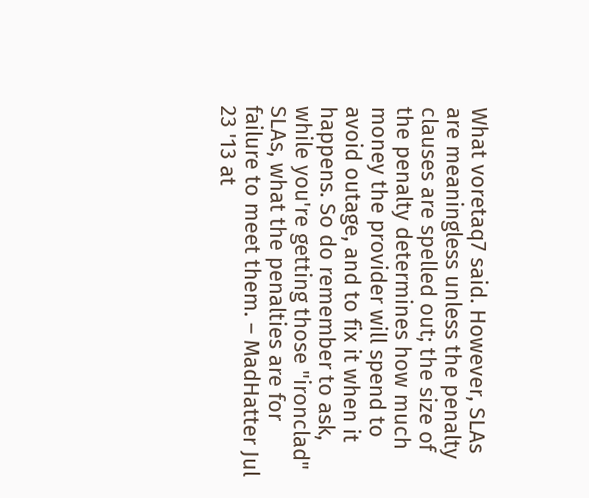What voretaq7 said. However, SLAs are meaningless unless the penalty clauses are spelled out; the size of the penalty determines how much money the provider will spend to avoid outage, and to fix it when it happens. So do remember to ask, while you're getting those "ironclad" SLAs, what the penalties are for failure to meet them. – MadHatter Jul 23 '13 at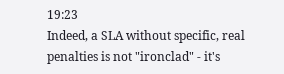19:23
Indeed, a SLA without specific, real penalties is not "ironclad" - it's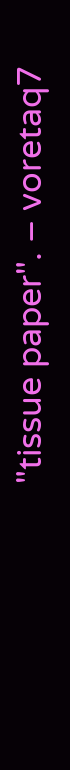"tissue paper". – voretaq7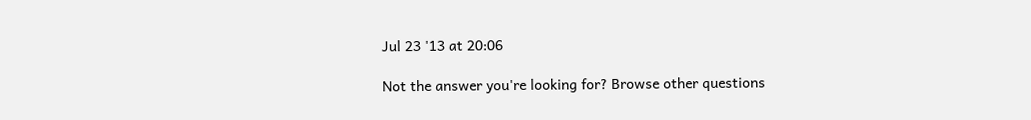Jul 23 '13 at 20:06

Not the answer you're looking for? Browse other questions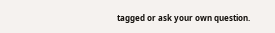tagged or ask your own question.